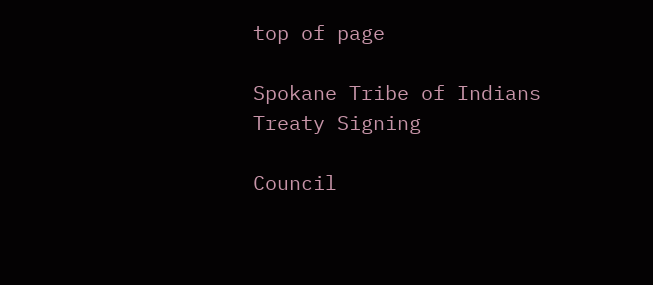top of page

Spokane Tribe of Indians Treaty Signing

Council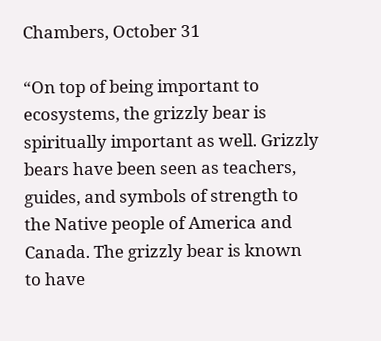Chambers, October 31

“On top of being important to ecosystems, the grizzly bear is spiritually important as well. Grizzly bears have been seen as teachers, guides, and symbols of strength to the Native people of America and Canada. The grizzly bear is known to have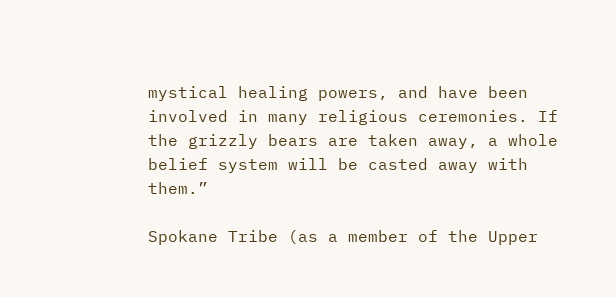mystical healing powers, and have been involved in many religious ceremonies. If the grizzly bears are taken away, a whole belief system will be casted away with them.”

Spokane Tribe (as a member of the Upper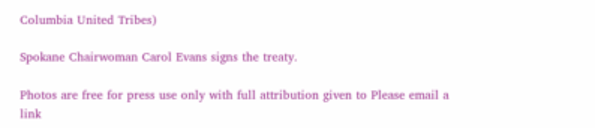Columbia United Tribes)

Spokane Chairwoman Carol Evans signs the treaty.

Photos are free for press use only with full attribution given to Please email a link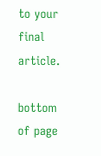to your final article.

bottom of page